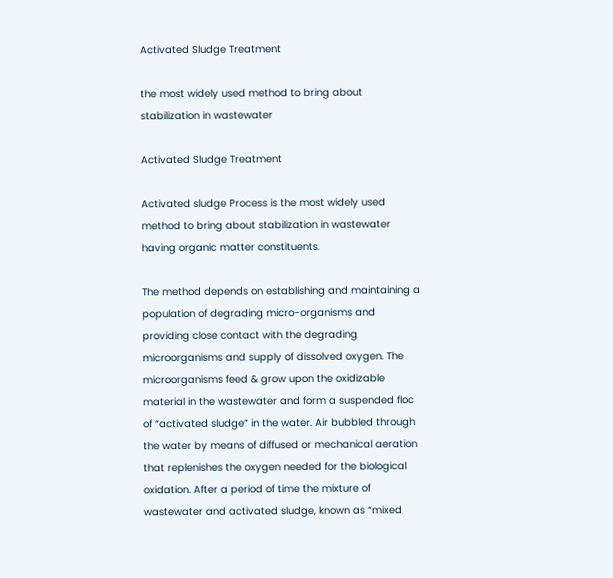Activated Sludge Treatment

the most widely used method to bring about stabilization in wastewater

Activated Sludge Treatment

Activated sludge Process is the most widely used method to bring about stabilization in wastewater having organic matter constituents.

The method depends on establishing and maintaining a population of degrading micro-organisms and providing close contact with the degrading microorganisms and supply of dissolved oxygen. The microorganisms feed & grow upon the oxidizable material in the wastewater and form a suspended floc of “activated sludge” in the water. Air bubbled through the water by means of diffused or mechanical aeration that replenishes the oxygen needed for the biological oxidation. After a period of time the mixture of wastewater and activated sludge, known as “mixed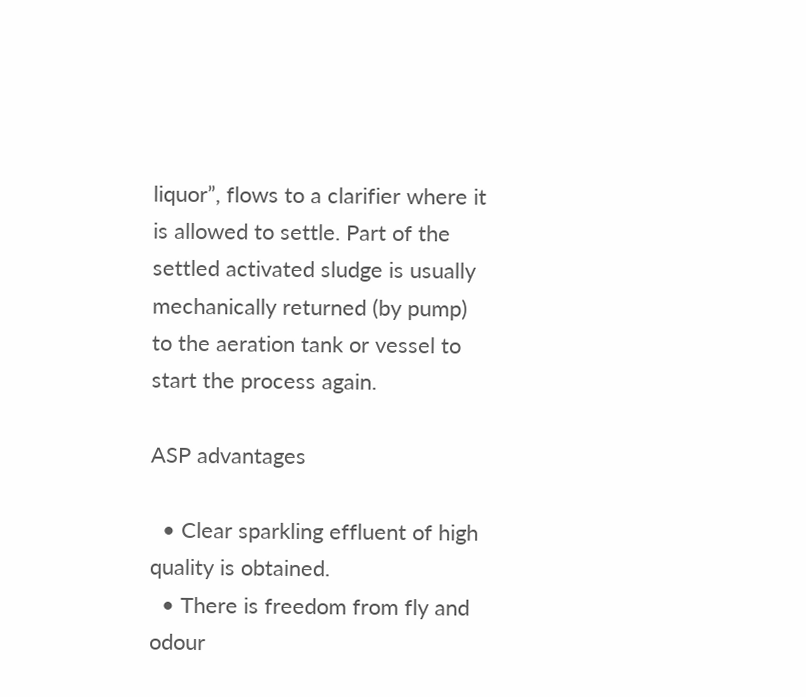liquor”, flows to a clarifier where it is allowed to settle. Part of the settled activated sludge is usually mechanically returned (by pump) to the aeration tank or vessel to start the process again.

ASP advantages

  • Clear sparkling effluent of high quality is obtained.
  • There is freedom from fly and odour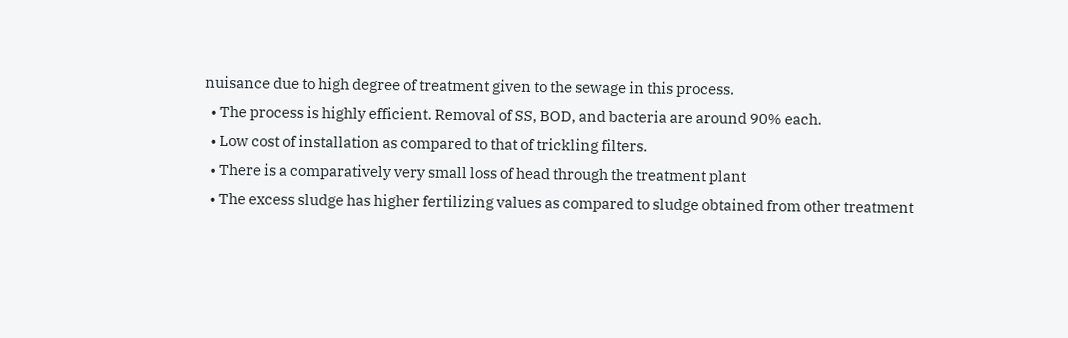nuisance due to high degree of treatment given to the sewage in this process.
  • The process is highly efficient. Removal of SS, BOD, and bacteria are around 90% each.
  • Low cost of installation as compared to that of trickling filters.
  • There is a comparatively very small loss of head through the treatment plant
  • The excess sludge has higher fertilizing values as compared to sludge obtained from other treatment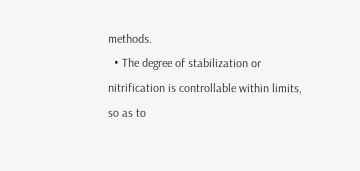methods.
  • The degree of stabilization or nitrification is controllable within limits, so as to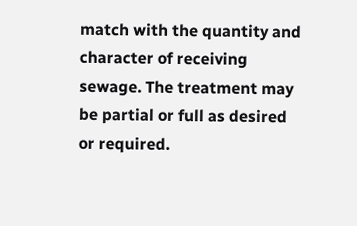match with the quantity and character of receiving sewage. The treatment may be partial or full as desired or required.